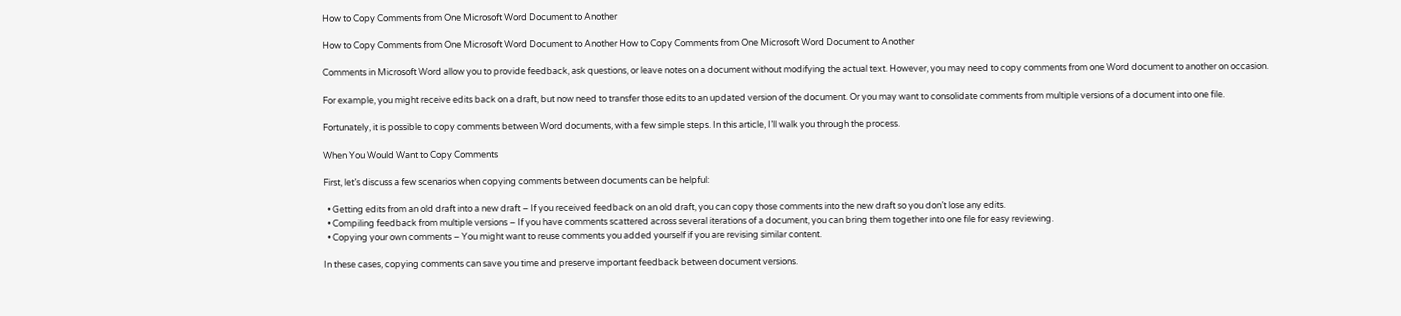How to Copy Comments from One Microsoft Word Document to Another

How to Copy Comments from One Microsoft Word Document to Another How to Copy Comments from One Microsoft Word Document to Another

Comments in Microsoft Word allow you to provide feedback, ask questions, or leave notes on a document without modifying the actual text. However, you may need to copy comments from one Word document to another on occasion.

For example, you might receive edits back on a draft, but now need to transfer those edits to an updated version of the document. Or you may want to consolidate comments from multiple versions of a document into one file.

Fortunately, it is possible to copy comments between Word documents, with a few simple steps. In this article, I’ll walk you through the process.

When You Would Want to Copy Comments

First, let’s discuss a few scenarios when copying comments between documents can be helpful:

  • Getting edits from an old draft into a new draft – If you received feedback on an old draft, you can copy those comments into the new draft so you don’t lose any edits.
  • Compiling feedback from multiple versions – If you have comments scattered across several iterations of a document, you can bring them together into one file for easy reviewing.
  • Copying your own comments – You might want to reuse comments you added yourself if you are revising similar content.

In these cases, copying comments can save you time and preserve important feedback between document versions.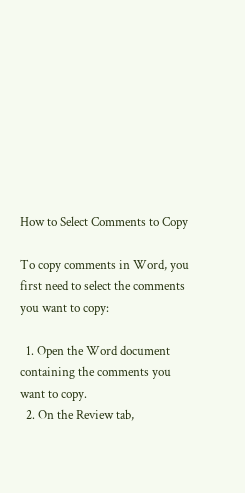How to Select Comments to Copy

To copy comments in Word, you first need to select the comments you want to copy:

  1. Open the Word document containing the comments you want to copy.
  2. On the Review tab,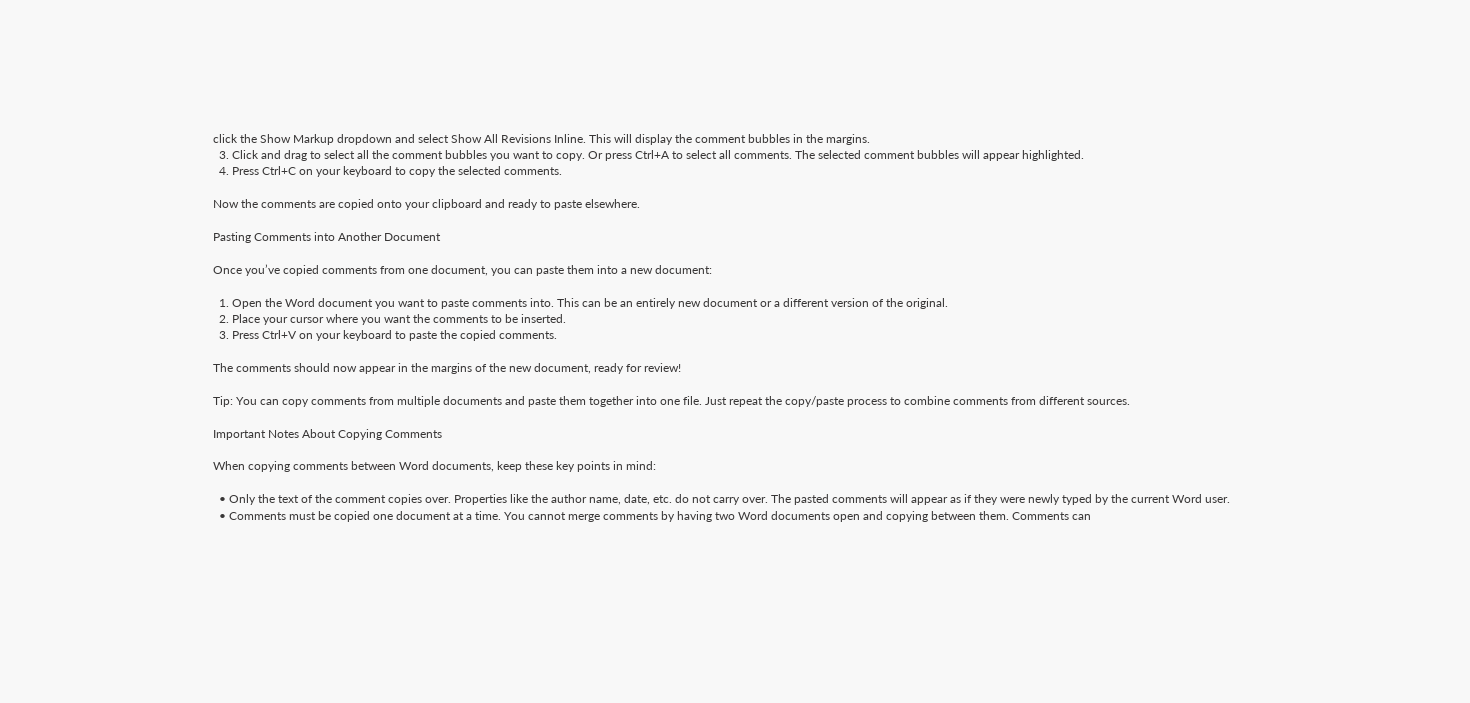click the Show Markup dropdown and select Show All Revisions Inline. This will display the comment bubbles in the margins.
  3. Click and drag to select all the comment bubbles you want to copy. Or press Ctrl+A to select all comments. The selected comment bubbles will appear highlighted.
  4. Press Ctrl+C on your keyboard to copy the selected comments.

Now the comments are copied onto your clipboard and ready to paste elsewhere.

Pasting Comments into Another Document

Once you’ve copied comments from one document, you can paste them into a new document:

  1. Open the Word document you want to paste comments into. This can be an entirely new document or a different version of the original.
  2. Place your cursor where you want the comments to be inserted.
  3. Press Ctrl+V on your keyboard to paste the copied comments.

The comments should now appear in the margins of the new document, ready for review!

Tip: You can copy comments from multiple documents and paste them together into one file. Just repeat the copy/paste process to combine comments from different sources.

Important Notes About Copying Comments

When copying comments between Word documents, keep these key points in mind:

  • Only the text of the comment copies over. Properties like the author name, date, etc. do not carry over. The pasted comments will appear as if they were newly typed by the current Word user.
  • Comments must be copied one document at a time. You cannot merge comments by having two Word documents open and copying between them. Comments can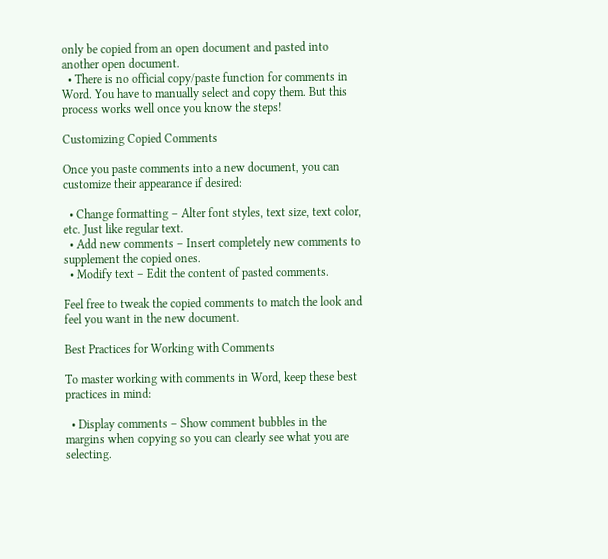only be copied from an open document and pasted into another open document.
  • There is no official copy/paste function for comments in Word. You have to manually select and copy them. But this process works well once you know the steps!

Customizing Copied Comments

Once you paste comments into a new document, you can customize their appearance if desired:

  • Change formatting – Alter font styles, text size, text color, etc. Just like regular text.
  • Add new comments – Insert completely new comments to supplement the copied ones.
  • Modify text – Edit the content of pasted comments.

Feel free to tweak the copied comments to match the look and feel you want in the new document.

Best Practices for Working with Comments

To master working with comments in Word, keep these best practices in mind:

  • Display comments – Show comment bubbles in the margins when copying so you can clearly see what you are selecting.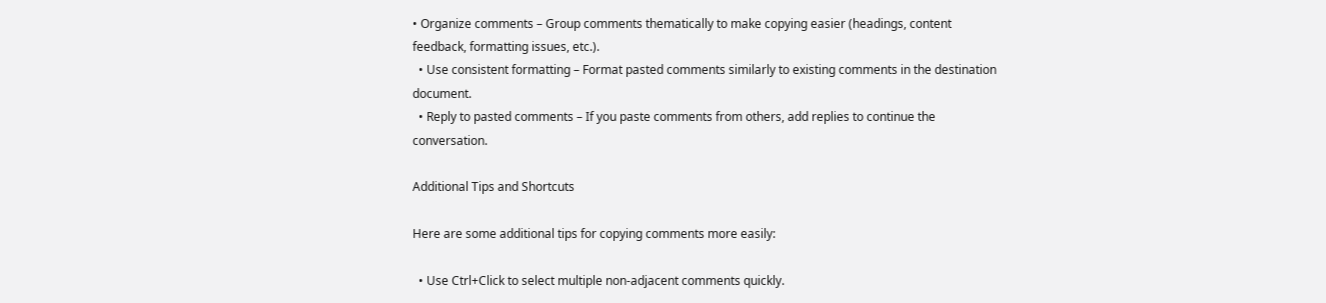• Organize comments – Group comments thematically to make copying easier (headings, content feedback, formatting issues, etc.).
  • Use consistent formatting – Format pasted comments similarly to existing comments in the destination document.
  • Reply to pasted comments – If you paste comments from others, add replies to continue the conversation.

Additional Tips and Shortcuts

Here are some additional tips for copying comments more easily:

  • Use Ctrl+Click to select multiple non-adjacent comments quickly.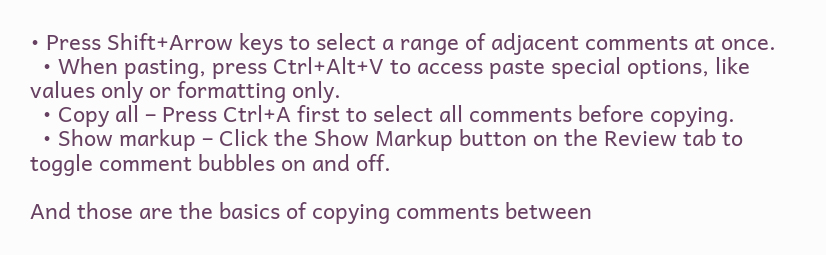• Press Shift+Arrow keys to select a range of adjacent comments at once.
  • When pasting, press Ctrl+Alt+V to access paste special options, like values only or formatting only.
  • Copy all – Press Ctrl+A first to select all comments before copying.
  • Show markup – Click the Show Markup button on the Review tab to toggle comment bubbles on and off.

And those are the basics of copying comments between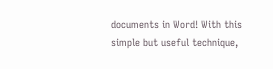documents in Word! With this simple but useful technique,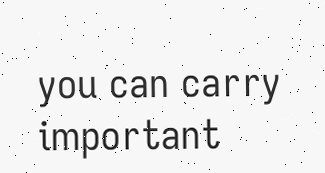you can carry important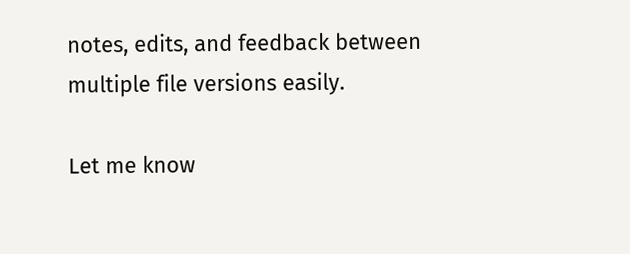notes, edits, and feedback between multiple file versions easily.

Let me know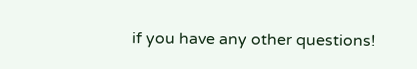if you have any other questions!